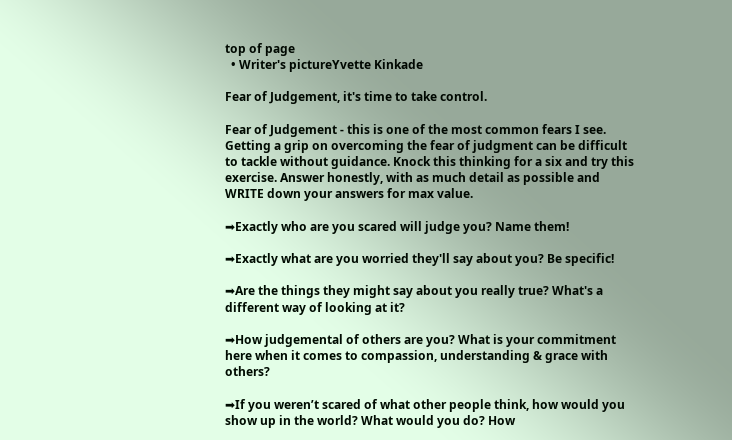top of page
  • Writer's pictureYvette Kinkade

Fear of Judgement, it's time to take control.

Fear of Judgement - this is one of the most common fears I see. Getting a grip on overcoming the fear of judgment can be difficult to tackle without guidance. Knock this thinking for a six and try this exercise. Answer honestly, with as much detail as possible and WRITE down your answers for max value.

➡Exactly who are you scared will judge you? Name them!

➡Exactly what are you worried they'll say about you? Be specific!

➡Are the things they might say about you really true? What's a different way of looking at it?

➡How judgemental of others are you? What is your commitment here when it comes to compassion, understanding & grace with others?

➡If you weren’t scared of what other people think, how would you show up in the world? What would you do? How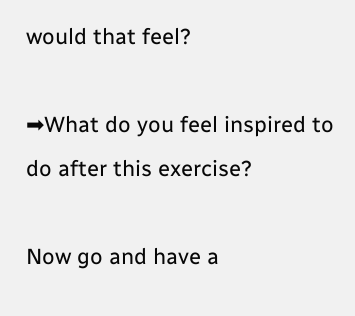would that feel?

➡What do you feel inspired to do after this exercise?

Now go and have a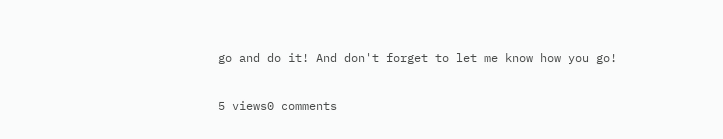go and do it! And don't forget to let me know how you go!

5 views0 comments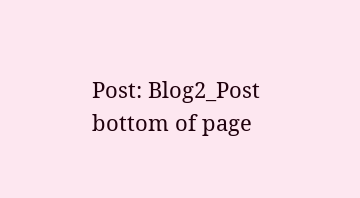Post: Blog2_Post
bottom of page